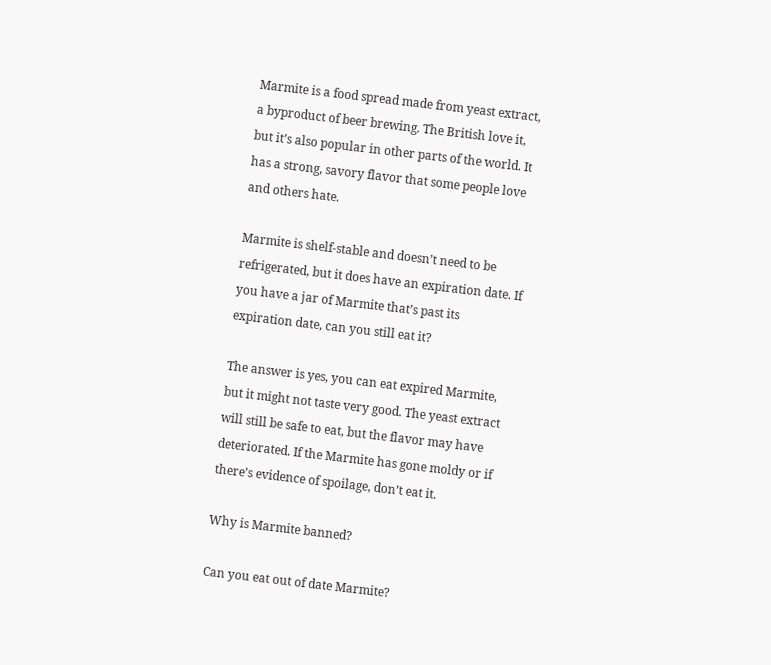Marmite is a food spread made from yeast extract, a byproduct of beer brewing. The British love it, but it’s also popular in other parts of the world. It has a strong, savory flavor that some people love and others hate.

Marmite is shelf-stable and doesn’t need to be refrigerated, but it does have an expiration date. If you have a jar of Marmite that’s past its expiration date, can you still eat it?

The answer is yes, you can eat expired Marmite, but it might not taste very good. The yeast extract will still be safe to eat, but the flavor may have deteriorated. If the Marmite has gone moldy or if there’s evidence of spoilage, don’t eat it.

Why is Marmite banned?

Can you eat out of date Marmite?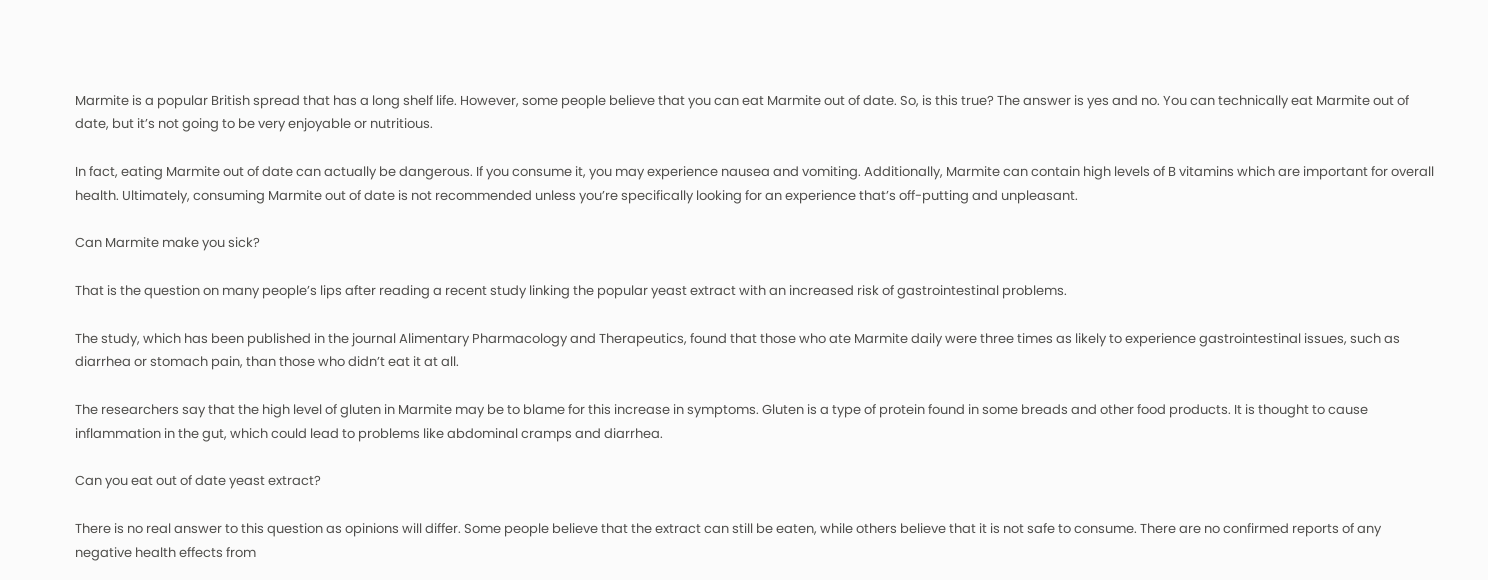Marmite is a popular British spread that has a long shelf life. However, some people believe that you can eat Marmite out of date. So, is this true? The answer is yes and no. You can technically eat Marmite out of date, but it’s not going to be very enjoyable or nutritious.

In fact, eating Marmite out of date can actually be dangerous. If you consume it, you may experience nausea and vomiting. Additionally, Marmite can contain high levels of B vitamins which are important for overall health. Ultimately, consuming Marmite out of date is not recommended unless you’re specifically looking for an experience that’s off-putting and unpleasant.

Can Marmite make you sick?

That is the question on many people’s lips after reading a recent study linking the popular yeast extract with an increased risk of gastrointestinal problems.

The study, which has been published in the journal Alimentary Pharmacology and Therapeutics, found that those who ate Marmite daily were three times as likely to experience gastrointestinal issues, such as diarrhea or stomach pain, than those who didn’t eat it at all.

The researchers say that the high level of gluten in Marmite may be to blame for this increase in symptoms. Gluten is a type of protein found in some breads and other food products. It is thought to cause inflammation in the gut, which could lead to problems like abdominal cramps and diarrhea.

Can you eat out of date yeast extract?

There is no real answer to this question as opinions will differ. Some people believe that the extract can still be eaten, while others believe that it is not safe to consume. There are no confirmed reports of any negative health effects from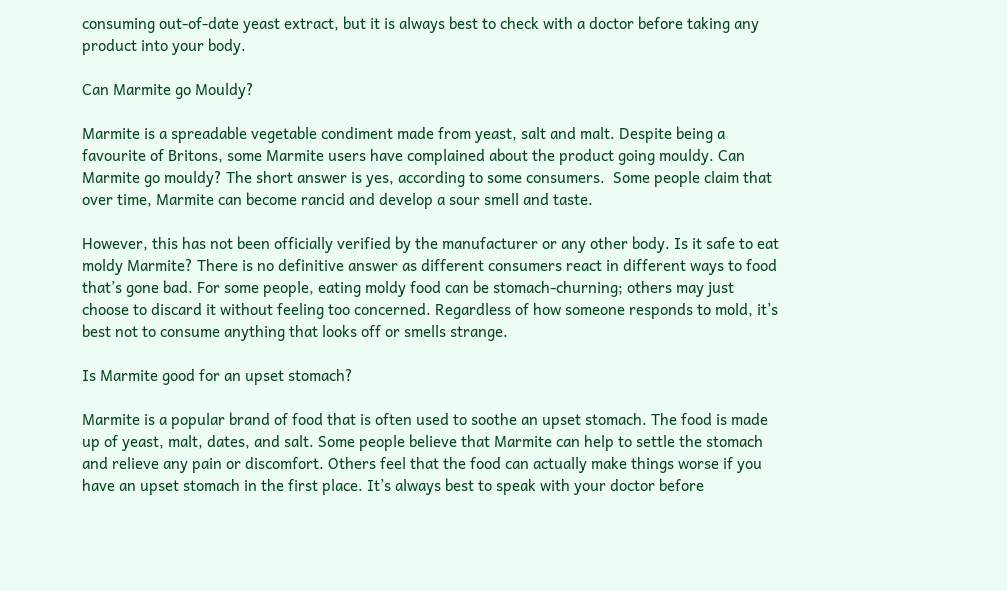consuming out-of-date yeast extract, but it is always best to check with a doctor before taking any product into your body.

Can Marmite go Mouldy?

Marmite is a spreadable vegetable condiment made from yeast, salt and malt. Despite being a favourite of Britons, some Marmite users have complained about the product going mouldy. Can Marmite go mouldy? The short answer is yes, according to some consumers.  Some people claim that over time, Marmite can become rancid and develop a sour smell and taste.

However, this has not been officially verified by the manufacturer or any other body. Is it safe to eat moldy Marmite? There is no definitive answer as different consumers react in different ways to food that’s gone bad. For some people, eating moldy food can be stomach-churning; others may just choose to discard it without feeling too concerned. Regardless of how someone responds to mold, it’s best not to consume anything that looks off or smells strange.

Is Marmite good for an upset stomach?

Marmite is a popular brand of food that is often used to soothe an upset stomach. The food is made up of yeast, malt, dates, and salt. Some people believe that Marmite can help to settle the stomach and relieve any pain or discomfort. Others feel that the food can actually make things worse if you have an upset stomach in the first place. It’s always best to speak with your doctor before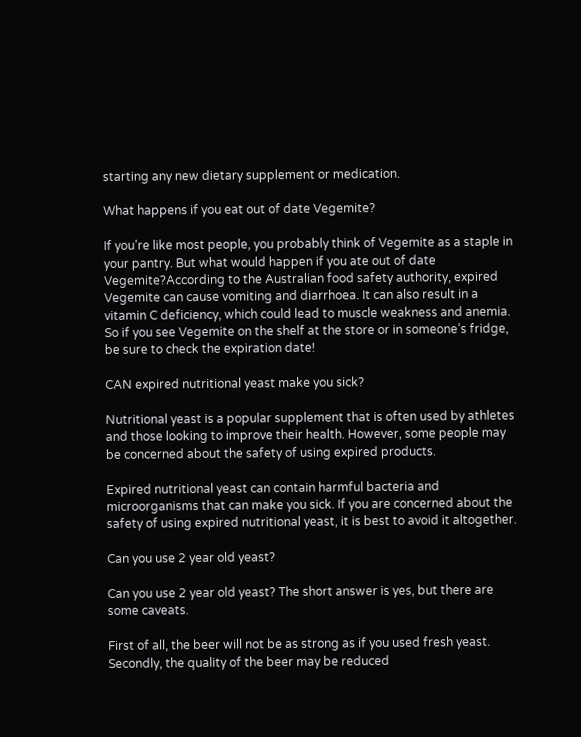starting any new dietary supplement or medication.

What happens if you eat out of date Vegemite?

If you’re like most people, you probably think of Vegemite as a staple in your pantry. But what would happen if you ate out of date Vegemite?According to the Australian food safety authority, expired Vegemite can cause vomiting and diarrhoea. It can also result in a vitamin C deficiency, which could lead to muscle weakness and anemia. So if you see Vegemite on the shelf at the store or in someone’s fridge, be sure to check the expiration date!

CAN expired nutritional yeast make you sick?

Nutritional yeast is a popular supplement that is often used by athletes and those looking to improve their health. However, some people may be concerned about the safety of using expired products.

Expired nutritional yeast can contain harmful bacteria and microorganisms that can make you sick. If you are concerned about the safety of using expired nutritional yeast, it is best to avoid it altogether.

Can you use 2 year old yeast?

Can you use 2 year old yeast? The short answer is yes, but there are some caveats.

First of all, the beer will not be as strong as if you used fresh yeast. Secondly, the quality of the beer may be reduced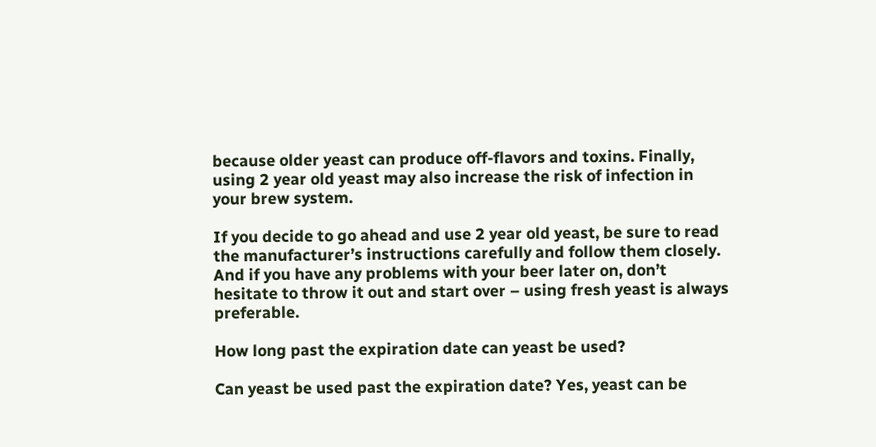because older yeast can produce off-flavors and toxins. Finally, using 2 year old yeast may also increase the risk of infection in your brew system.

If you decide to go ahead and use 2 year old yeast, be sure to read the manufacturer’s instructions carefully and follow them closely. And if you have any problems with your beer later on, don’t hesitate to throw it out and start over – using fresh yeast is always preferable.

How long past the expiration date can yeast be used?

Can yeast be used past the expiration date? Yes, yeast can be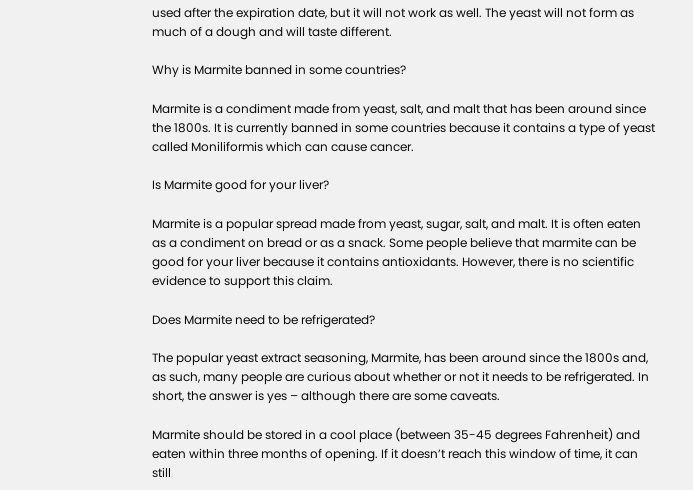used after the expiration date, but it will not work as well. The yeast will not form as much of a dough and will taste different.

Why is Marmite banned in some countries?

Marmite is a condiment made from yeast, salt, and malt that has been around since the 1800s. It is currently banned in some countries because it contains a type of yeast called Moniliformis which can cause cancer.

Is Marmite good for your liver?

Marmite is a popular spread made from yeast, sugar, salt, and malt. It is often eaten as a condiment on bread or as a snack. Some people believe that marmite can be good for your liver because it contains antioxidants. However, there is no scientific evidence to support this claim.

Does Marmite need to be refrigerated?

The popular yeast extract seasoning, Marmite, has been around since the 1800s and, as such, many people are curious about whether or not it needs to be refrigerated. In short, the answer is yes – although there are some caveats.

Marmite should be stored in a cool place (between 35-45 degrees Fahrenheit) and eaten within three months of opening. If it doesn’t reach this window of time, it can still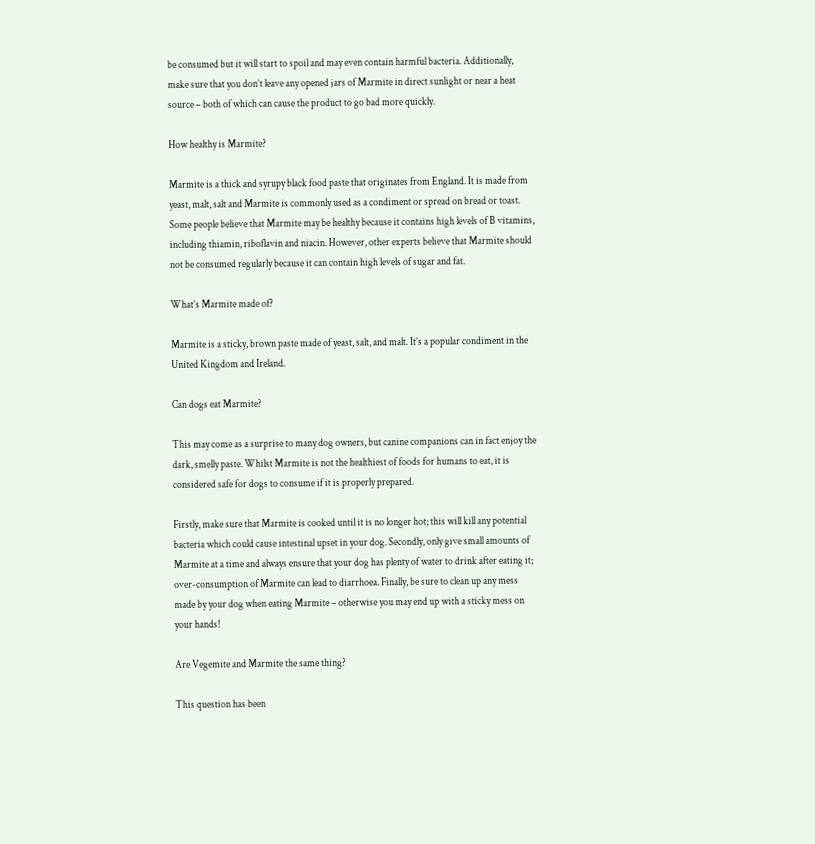be consumed but it will start to spoil and may even contain harmful bacteria. Additionally, make sure that you don’t leave any opened jars of Marmite in direct sunlight or near a heat source – both of which can cause the product to go bad more quickly.

How healthy is Marmite?

Marmite is a thick and syrupy black food paste that originates from England. It is made from yeast, malt, salt and Marmite is commonly used as a condiment or spread on bread or toast. Some people believe that Marmite may be healthy because it contains high levels of B vitamins, including thiamin, riboflavin and niacin. However, other experts believe that Marmite should not be consumed regularly because it can contain high levels of sugar and fat.

What’s Marmite made of?

Marmite is a sticky, brown paste made of yeast, salt, and malt. It’s a popular condiment in the United Kingdom and Ireland.

Can dogs eat Marmite?

This may come as a surprise to many dog owners, but canine companions can in fact enjoy the dark, smelly paste. Whilst Marmite is not the healthiest of foods for humans to eat, it is considered safe for dogs to consume if it is properly prepared.

Firstly, make sure that Marmite is cooked until it is no longer hot; this will kill any potential bacteria which could cause intestinal upset in your dog. Secondly, only give small amounts of Marmite at a time and always ensure that your dog has plenty of water to drink after eating it; over-consumption of Marmite can lead to diarrhoea. Finally, be sure to clean up any mess made by your dog when eating Marmite – otherwise you may end up with a sticky mess on your hands!

Are Vegemite and Marmite the same thing?

This question has been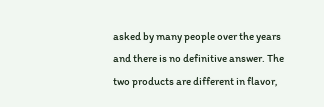asked by many people over the years and there is no definitive answer. The two products are different in flavor,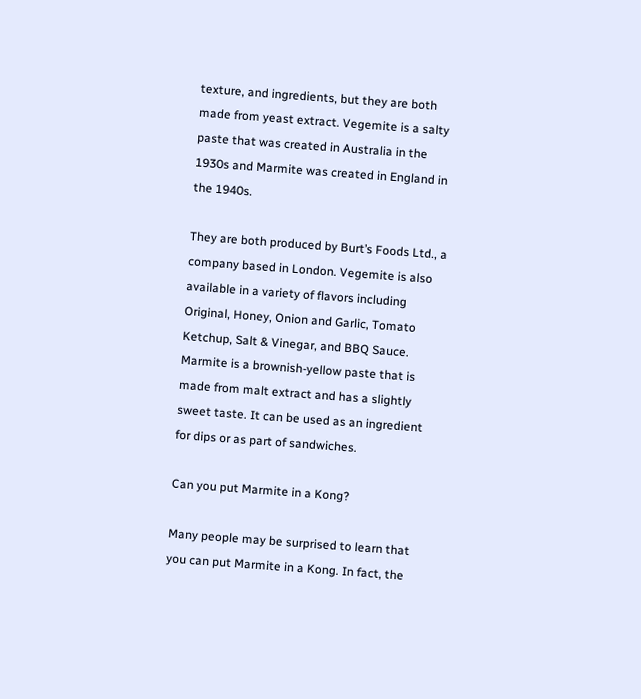texture, and ingredients, but they are both made from yeast extract. Vegemite is a salty paste that was created in Australia in the 1930s and Marmite was created in England in the 1940s.

They are both produced by Burt’s Foods Ltd., a company based in London. Vegemite is also available in a variety of flavors including Original, Honey, Onion and Garlic, Tomato Ketchup, Salt & Vinegar, and BBQ Sauce. Marmite is a brownish-yellow paste that is made from malt extract and has a slightly sweet taste. It can be used as an ingredient for dips or as part of sandwiches.

Can you put Marmite in a Kong?

Many people may be surprised to learn that you can put Marmite in a Kong. In fact, the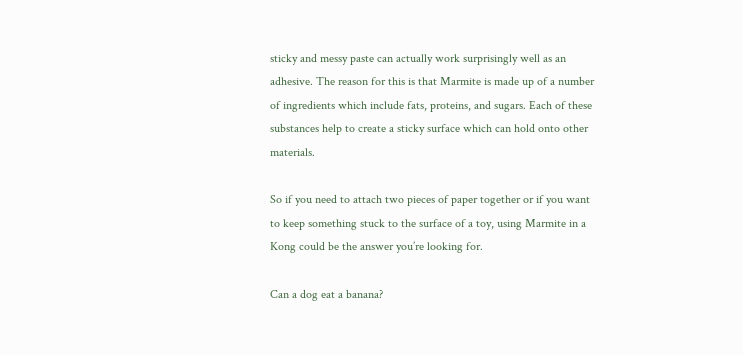sticky and messy paste can actually work surprisingly well as an adhesive. The reason for this is that Marmite is made up of a number of ingredients which include fats, proteins, and sugars. Each of these substances help to create a sticky surface which can hold onto other materials.

So if you need to attach two pieces of paper together or if you want to keep something stuck to the surface of a toy, using Marmite in a Kong could be the answer you’re looking for.

Can a dog eat a banana?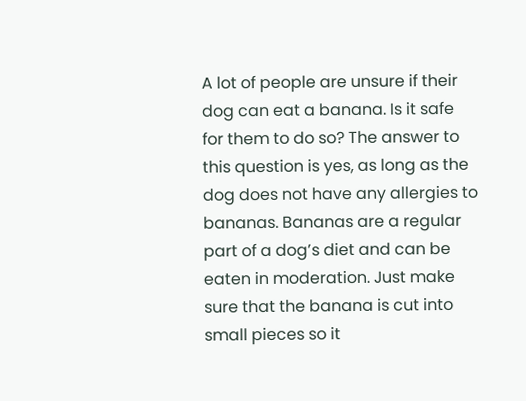A lot of people are unsure if their dog can eat a banana. Is it safe for them to do so? The answer to this question is yes, as long as the dog does not have any allergies to bananas. Bananas are a regular part of a dog’s diet and can be eaten in moderation. Just make sure that the banana is cut into small pieces so it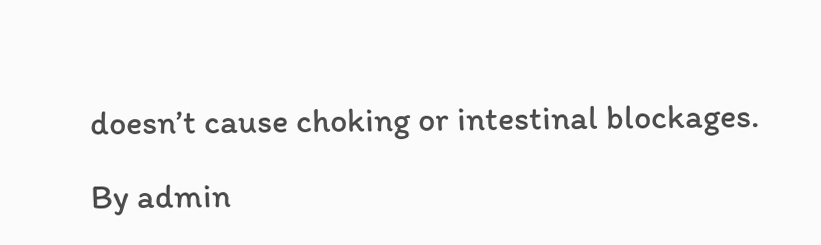doesn’t cause choking or intestinal blockages.

By admin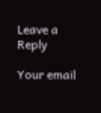Leave a Reply

Your email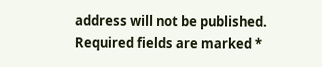address will not be published. Required fields are marked *